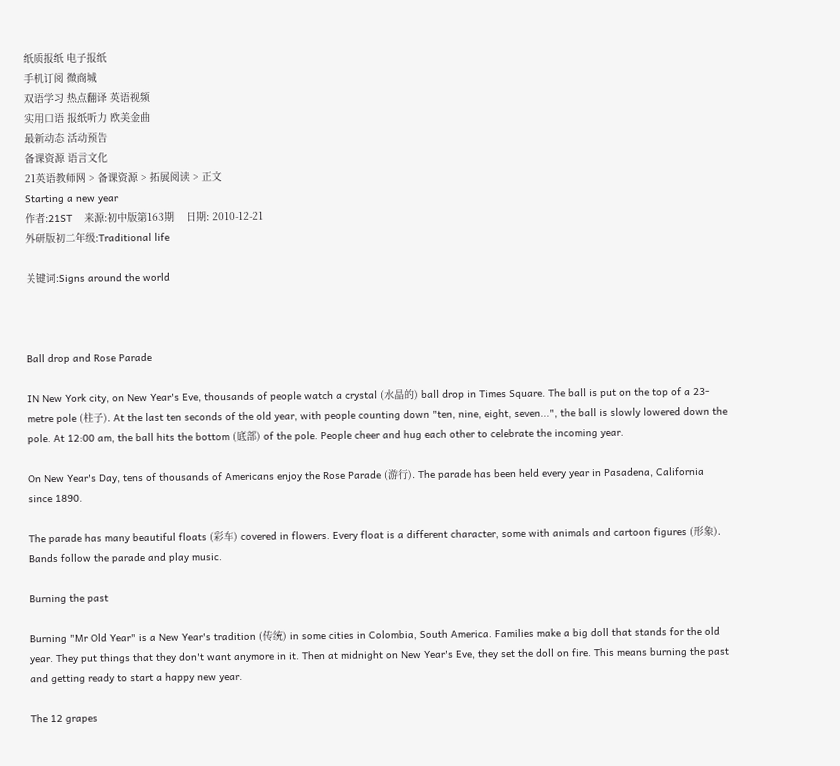纸质报纸 电子报纸
手机订阅 微商城
双语学习 热点翻译 英语视频
实用口语 报纸听力 欧美金曲
最新动态 活动预告
备课资源 语言文化
21英语教师网 > 备课资源 > 拓展阅读 > 正文
Starting a new year
作者:21ST    来源:初中版第163期    日期: 2010-12-21
外研版初二年级:Traditional life

关键词:Signs around the world



Ball drop and Rose Parade

IN New York city, on New Year's Eve, thousands of people watch a crystal (水晶的) ball drop in Times Square. The ball is put on the top of a 23-metre pole (柱子). At the last ten seconds of the old year, with people counting down "ten, nine, eight, seven...", the ball is slowly lowered down the pole. At 12:00 am, the ball hits the bottom (底部) of the pole. People cheer and hug each other to celebrate the incoming year.

On New Year's Day, tens of thousands of Americans enjoy the Rose Parade (游行). The parade has been held every year in Pasadena, California since 1890.

The parade has many beautiful floats (彩车) covered in flowers. Every float is a different character, some with animals and cartoon figures (形象). Bands follow the parade and play music.

Burning the past

Burning "Mr Old Year" is a New Year's tradition (传统) in some cities in Colombia, South America. Families make a big doll that stands for the old year. They put things that they don't want anymore in it. Then at midnight on New Year's Eve, they set the doll on fire. This means burning the past and getting ready to start a happy new year.

The 12 grapes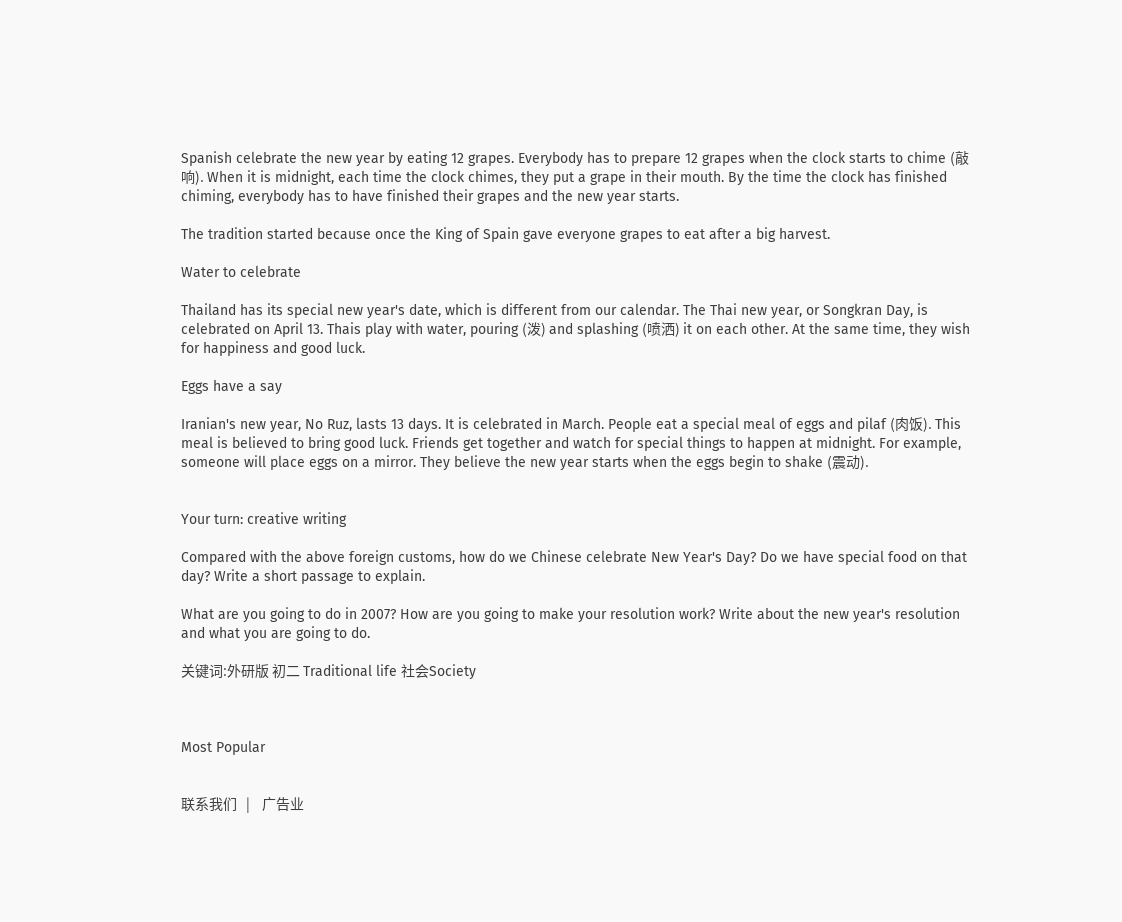Spanish celebrate the new year by eating 12 grapes. Everybody has to prepare 12 grapes when the clock starts to chime (敲响). When it is midnight, each time the clock chimes, they put a grape in their mouth. By the time the clock has finished chiming, everybody has to have finished their grapes and the new year starts.

The tradition started because once the King of Spain gave everyone grapes to eat after a big harvest.

Water to celebrate

Thailand has its special new year's date, which is different from our calendar. The Thai new year, or Songkran Day, is celebrated on April 13. Thais play with water, pouring (泼) and splashing (喷洒) it on each other. At the same time, they wish for happiness and good luck.

Eggs have a say

Iranian's new year, No Ruz, lasts 13 days. It is celebrated in March. People eat a special meal of eggs and pilaf (肉饭). This meal is believed to bring good luck. Friends get together and watch for special things to happen at midnight. For example, someone will place eggs on a mirror. They believe the new year starts when the eggs begin to shake (震动).


Your turn: creative writing

Compared with the above foreign customs, how do we Chinese celebrate New Year's Day? Do we have special food on that day? Write a short passage to explain.

What are you going to do in 2007? How are you going to make your resolution work? Write about the new year's resolution and what you are going to do.

关键词:外研版 初二 Traditional life 社会Society



Most Popular


联系我们   |    广告业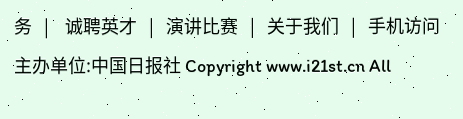务   |    诚聘英才   |   演讲比赛   |   关于我们   |   手机访问
主办单位:中国日报社 Copyright www.i21st.cn All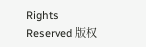Rights Reserved 版权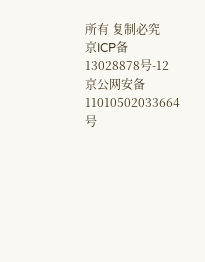所有 复制必究   京ICP备13028878号-12   京公网安备 11010502033664号